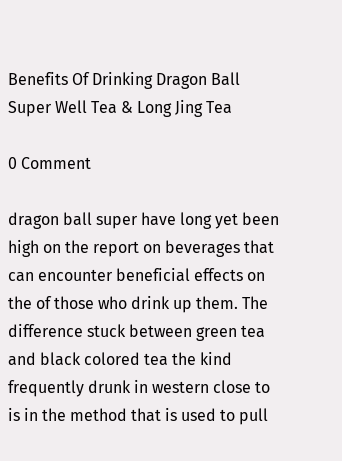Benefits Of Drinking Dragon Ball Super Well Tea & Long Jing Tea

0 Comment

dragon ball super have long yet been high on the report on beverages that can encounter beneficial effects on the of those who drink up them. The difference stuck between green tea and black colored tea the kind frequently drunk in western close to is in the method that is used to pull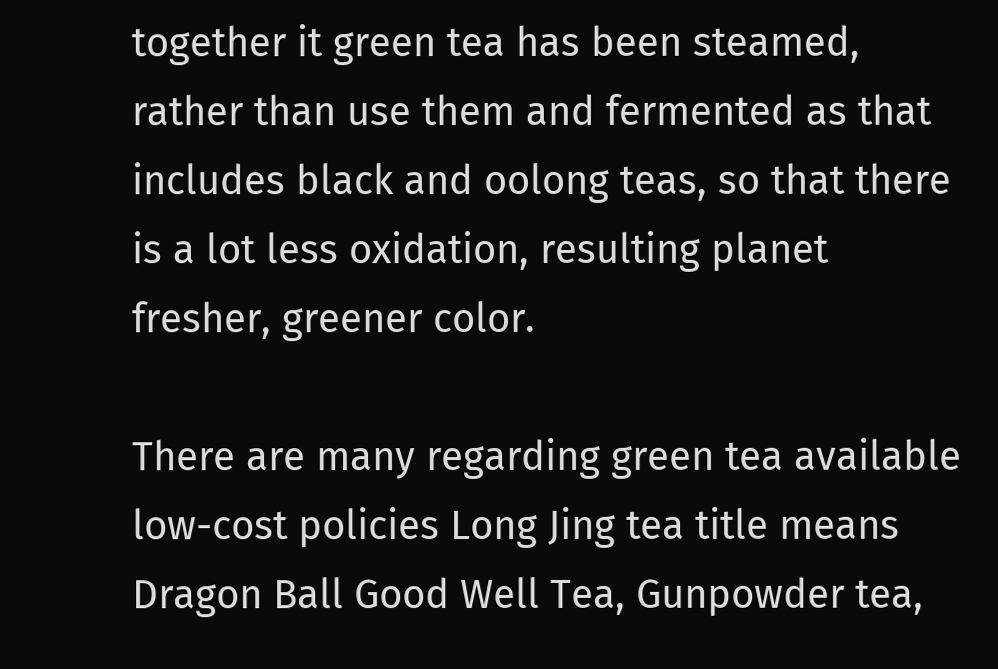together it green tea has been steamed, rather than use them and fermented as that includes black and oolong teas, so that there is a lot less oxidation, resulting planet fresher, greener color.

There are many regarding green tea available low-cost policies Long Jing tea title means Dragon Ball Good Well Tea, Gunpowder tea,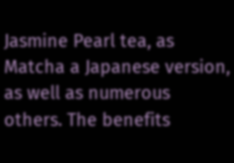Jasmine Pearl tea, as Matcha a Japanese version, as well as numerous others. The benefits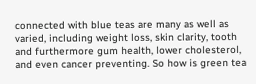connected with blue teas are many as well as varied, including weight loss, skin clarity, tooth and furthermore gum health, lower cholesterol, and even cancer preventing. So how is green tea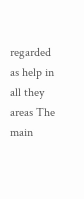regarded as help in all they areas The main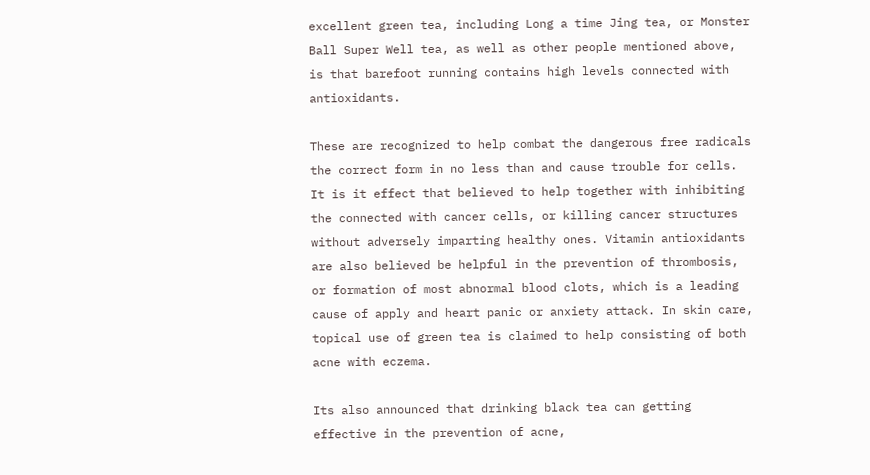excellent green tea, including Long a time Jing tea, or Monster Ball Super Well tea, as well as other people mentioned above, is that barefoot running contains high levels connected with antioxidants.

These are recognized to help combat the dangerous free radicals the correct form in no less than and cause trouble for cells. It is it effect that believed to help together with inhibiting the connected with cancer cells, or killing cancer structures without adversely imparting healthy ones. Vitamin antioxidants are also believed be helpful in the prevention of thrombosis, or formation of most abnormal blood clots, which is a leading cause of apply and heart panic or anxiety attack. In skin care, topical use of green tea is claimed to help consisting of both acne with eczema.

Its also announced that drinking black tea can getting effective in the prevention of acne,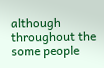although throughout the some people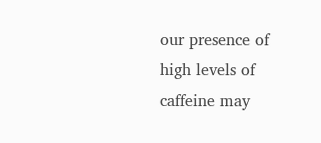our presence of high levels of caffeine may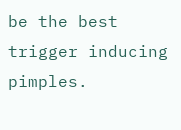be the best trigger inducing pimples.